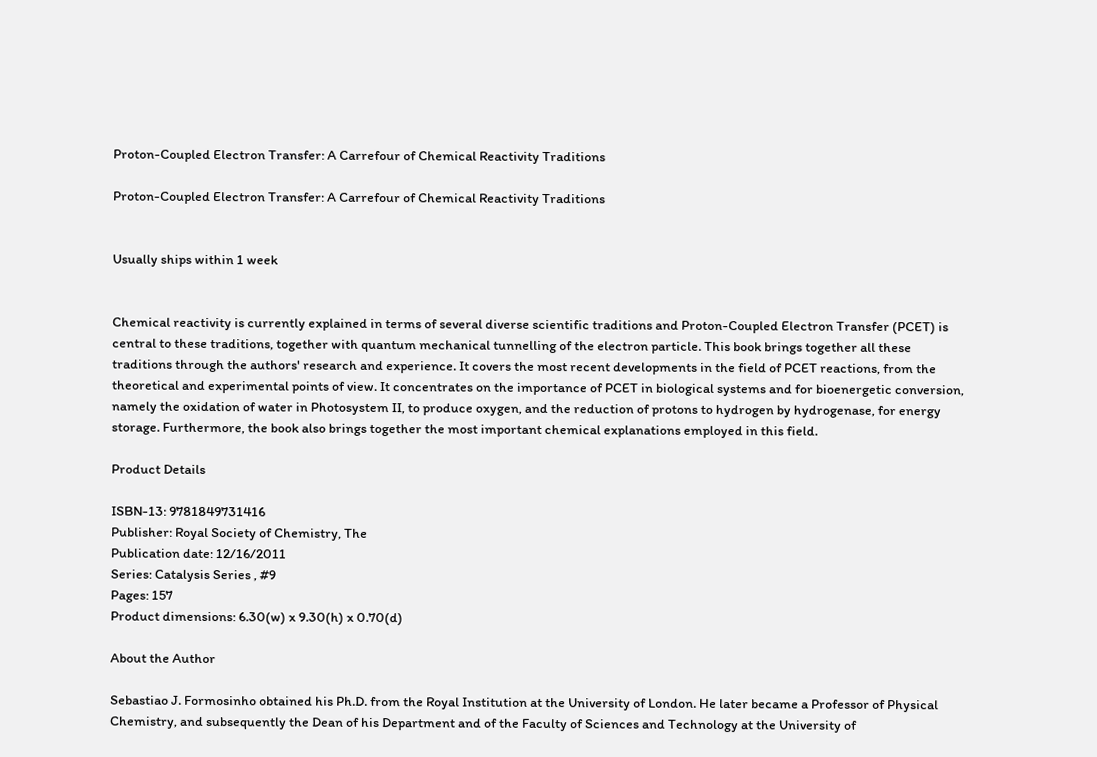Proton-Coupled Electron Transfer: A Carrefour of Chemical Reactivity Traditions

Proton-Coupled Electron Transfer: A Carrefour of Chemical Reactivity Traditions


Usually ships within 1 week


Chemical reactivity is currently explained in terms of several diverse scientific traditions and Proton-Coupled Electron Transfer (PCET) is central to these traditions, together with quantum mechanical tunnelling of the electron particle. This book brings together all these traditions through the authors' research and experience. It covers the most recent developments in the field of PCET reactions, from the theoretical and experimental points of view. It concentrates on the importance of PCET in biological systems and for bioenergetic conversion, namely the oxidation of water in Photosystem II, to produce oxygen, and the reduction of protons to hydrogen by hydrogenase, for energy storage. Furthermore, the book also brings together the most important chemical explanations employed in this field.

Product Details

ISBN-13: 9781849731416
Publisher: Royal Society of Chemistry, The
Publication date: 12/16/2011
Series: Catalysis Series , #9
Pages: 157
Product dimensions: 6.30(w) x 9.30(h) x 0.70(d)

About the Author

Sebastiao J. Formosinho obtained his Ph.D. from the Royal Institution at the University of London. He later became a Professor of Physical Chemistry, and subsequently the Dean of his Department and of the Faculty of Sciences and Technology at the University of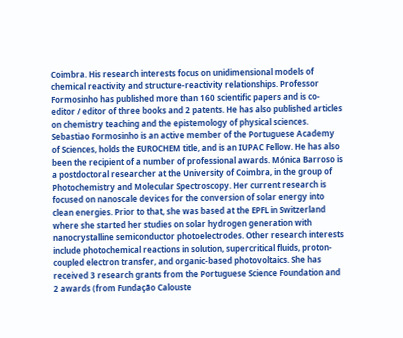Coimbra. His research interests focus on unidimensional models of chemical reactivity and structure-reactivity relationships. Professor Formosinho has published more than 160 scientific papers and is co-editor / editor of three books and 2 patents. He has also published articles on chemistry teaching and the epistemology of physical sciences. Sebastiao Formosinho is an active member of the Portuguese Academy of Sciences, holds the EUROCHEM title, and is an IUPAC Fellow. He has also been the recipient of a number of professional awards. Mónica Barroso is a postdoctoral researcher at the University of Coimbra, in the group of Photochemistry and Molecular Spectroscopy. Her current research is focused on nanoscale devices for the conversion of solar energy into clean energies. Prior to that, she was based at the EPFL in Switzerland where she started her studies on solar hydrogen generation with nanocrystalline semiconductor photoelectrodes. Other research interests include photochemical reactions in solution, supercritical fluids, proton-coupled electron transfer, and organic-based photovoltaics. She has received 3 research grants from the Portuguese Science Foundation and 2 awards (from Fundação Calouste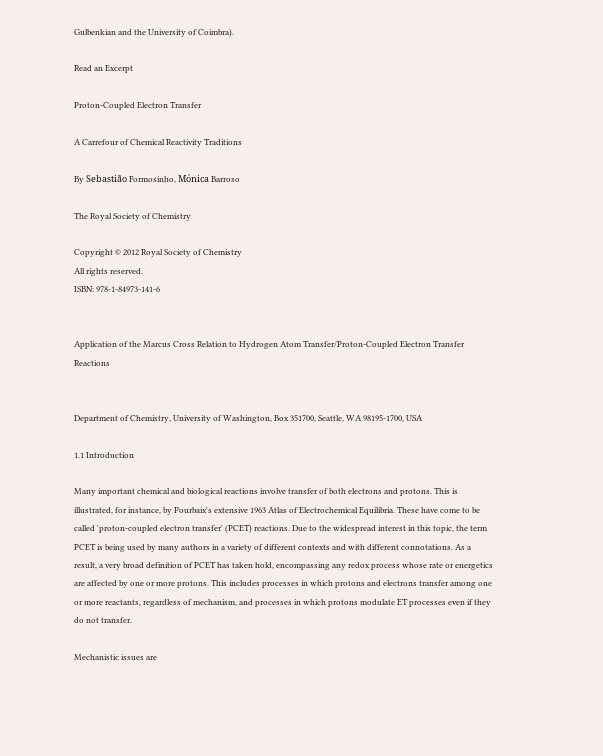Gulbenkian and the University of Coimbra).

Read an Excerpt

Proton-Coupled Electron Transfer

A Carrefour of Chemical Reactivity Traditions

By Sebastião Formosinho, Mónica Barroso

The Royal Society of Chemistry

Copyright © 2012 Royal Society of Chemistry
All rights reserved.
ISBN: 978-1-84973-141-6


Application of the Marcus Cross Relation to Hydrogen Atom Transfer/Proton-Coupled Electron Transfer Reactions


Department of Chemistry, University of Washington, Box 351700, Seattle, WA 98195-1700, USA

1.1 Introduction

Many important chemical and biological reactions involve transfer of both electrons and protons. This is illustrated, for instance, by Pourbaix's extensive 1963 Atlas of Electrochemical Equilibria. These have come to be called 'proton-coupled electron transfer' (PCET) reactions. Due to the widespread interest in this topic, the term PCET is being used by many authors in a variety of different contexts and with different connotations. As a result, a very broad definition of PCET has taken hold, encompassing any redox process whose rate or energetics are affected by one or more protons. This includes processes in which protons and electrons transfer among one or more reactants, regardless of mechanism, and processes in which protons modulate ET processes even if they do not transfer.

Mechanistic issues are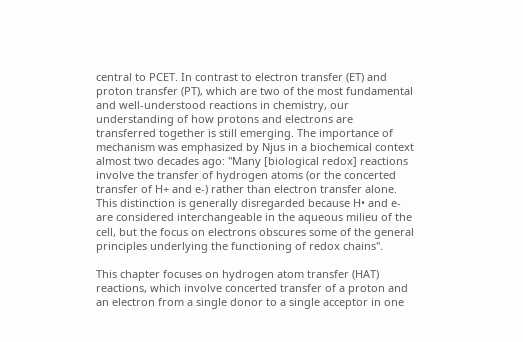central to PCET. In contrast to electron transfer (ET) and proton transfer (PT), which are two of the most fundamental and well-understood reactions in chemistry, our understanding of how protons and electrons are transferred together is still emerging. The importance of mechanism was emphasized by Njus in a biochemical context almost two decades ago: "Many [biological redox] reactions involve the transfer of hydrogen atoms (or the concerted transfer of H+ and e-) rather than electron transfer alone. This distinction is generally disregarded because H• and e- are considered interchangeable in the aqueous milieu of the cell, but the focus on electrons obscures some of the general principles underlying the functioning of redox chains".

This chapter focuses on hydrogen atom transfer (HAT) reactions, which involve concerted transfer of a proton and an electron from a single donor to a single acceptor in one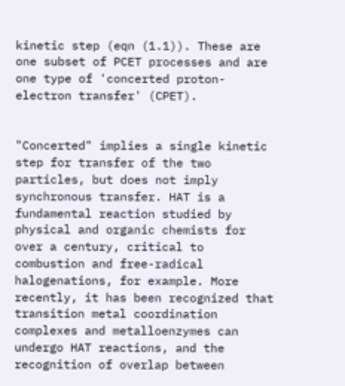kinetic step (eqn (1.1)). These are one subset of PCET processes and are one type of 'concerted proton-electron transfer' (CPET).


"Concerted" implies a single kinetic step for transfer of the two particles, but does not imply synchronous transfer. HAT is a fundamental reaction studied by physical and organic chemists for over a century, critical to combustion and free-radical halogenations, for example. More recently, it has been recognized that transition metal coordination complexes and metalloenzymes can undergo HAT reactions, and the recognition of overlap between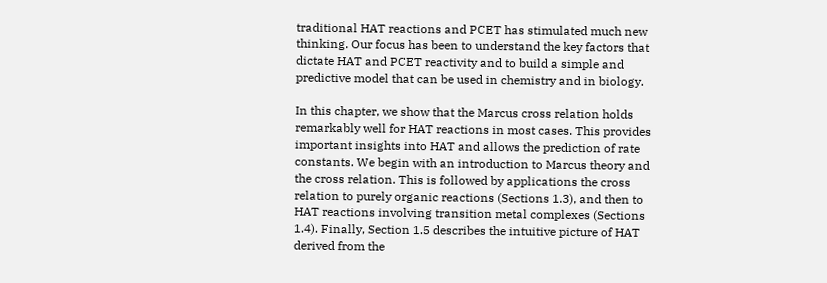traditional HAT reactions and PCET has stimulated much new thinking. Our focus has been to understand the key factors that dictate HAT and PCET reactivity and to build a simple and predictive model that can be used in chemistry and in biology.

In this chapter, we show that the Marcus cross relation holds remarkably well for HAT reactions in most cases. This provides important insights into HAT and allows the prediction of rate constants. We begin with an introduction to Marcus theory and the cross relation. This is followed by applications the cross relation to purely organic reactions (Sections 1.3), and then to HAT reactions involving transition metal complexes (Sections 1.4). Finally, Section 1.5 describes the intuitive picture of HAT derived from the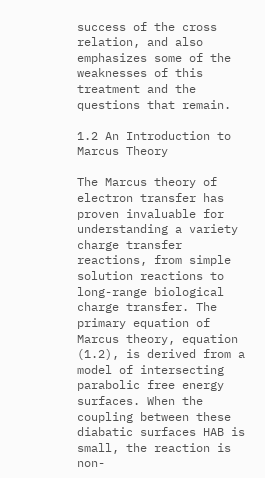success of the cross relation, and also emphasizes some of the weaknesses of this treatment and the questions that remain.

1.2 An Introduction to Marcus Theory

The Marcus theory of electron transfer has proven invaluable for understanding a variety charge transfer reactions, from simple solution reactions to long-range biological charge transfer. The primary equation of Marcus theory, equation (1.2), is derived from a model of intersecting parabolic free energy surfaces. When the coupling between these diabatic surfaces HAB is small, the reaction is non-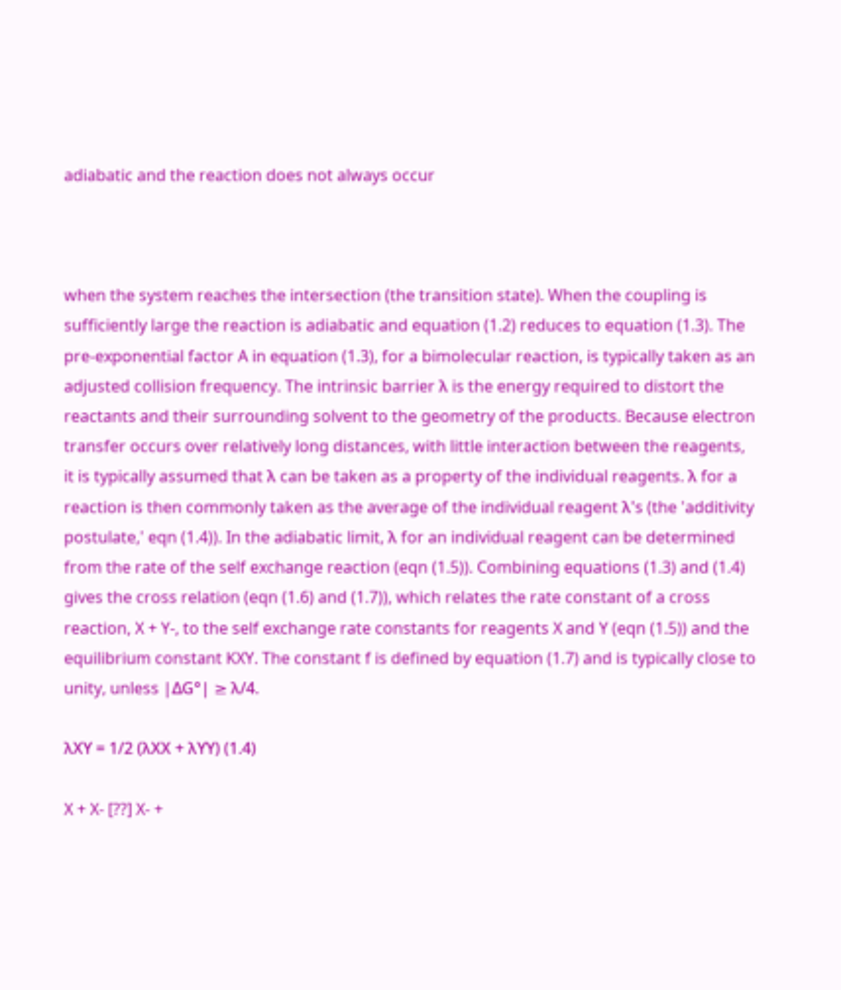adiabatic and the reaction does not always occur



when the system reaches the intersection (the transition state). When the coupling is sufficiently large the reaction is adiabatic and equation (1.2) reduces to equation (1.3). The pre-exponential factor A in equation (1.3), for a bimolecular reaction, is typically taken as an adjusted collision frequency. The intrinsic barrier λ is the energy required to distort the reactants and their surrounding solvent to the geometry of the products. Because electron transfer occurs over relatively long distances, with little interaction between the reagents, it is typically assumed that λ can be taken as a property of the individual reagents. λ for a reaction is then commonly taken as the average of the individual reagent λ's (the 'additivity postulate,' eqn (1.4)). In the adiabatic limit, λ for an individual reagent can be determined from the rate of the self exchange reaction (eqn (1.5)). Combining equations (1.3) and (1.4) gives the cross relation (eqn (1.6) and (1.7)), which relates the rate constant of a cross reaction, X + Y-, to the self exchange rate constants for reagents X and Y (eqn (1.5)) and the equilibrium constant KXY. The constant f is defined by equation (1.7) and is typically close to unity, unless |ΔG°| ≥ λ/4.

λXY = 1/2 (λXX + λYY) (1.4)

X + X- [??] X- +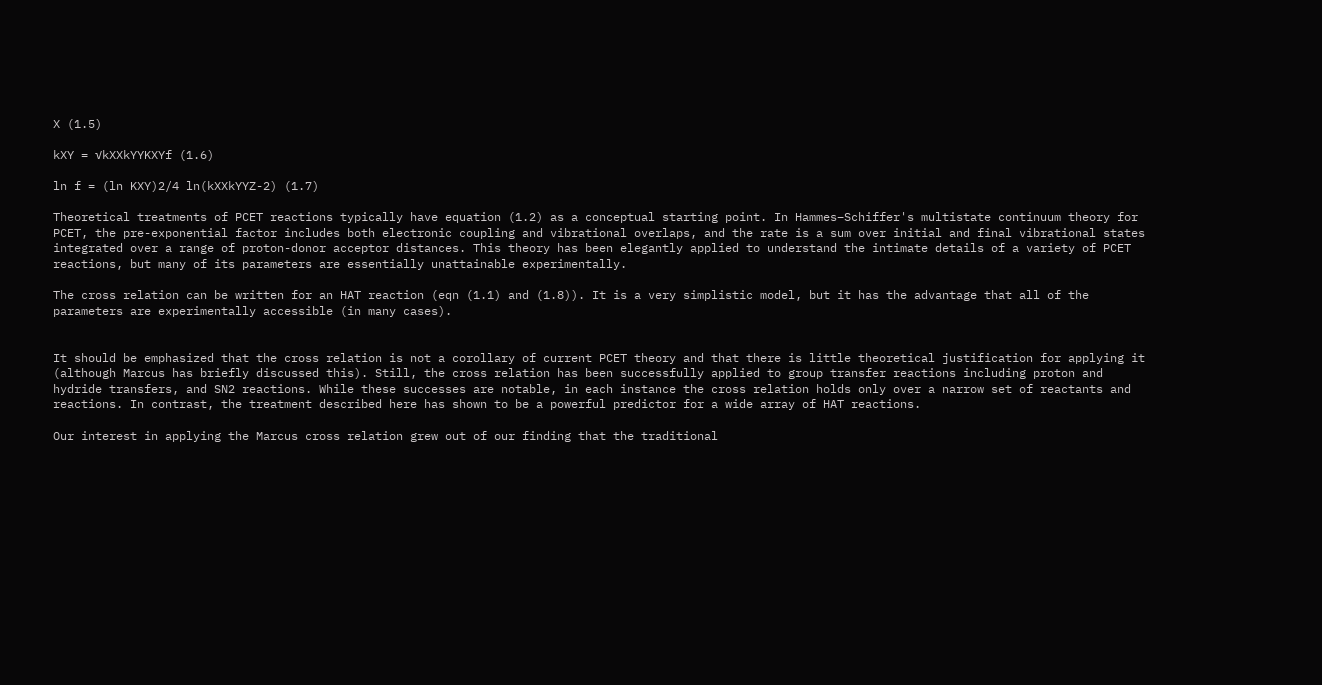X (1.5)

kXY = √kXXkYYKXYf (1.6)

ln f = (ln KXY)2/4 ln(kXXkYYZ-2) (1.7)

Theoretical treatments of PCET reactions typically have equation (1.2) as a conceptual starting point. In Hammes–Schiffer's multistate continuum theory for PCET, the pre-exponential factor includes both electronic coupling and vibrational overlaps, and the rate is a sum over initial and final vibrational states integrated over a range of proton-donor acceptor distances. This theory has been elegantly applied to understand the intimate details of a variety of PCET reactions, but many of its parameters are essentially unattainable experimentally.

The cross relation can be written for an HAT reaction (eqn (1.1) and (1.8)). It is a very simplistic model, but it has the advantage that all of the parameters are experimentally accessible (in many cases).


It should be emphasized that the cross relation is not a corollary of current PCET theory and that there is little theoretical justification for applying it (although Marcus has briefly discussed this). Still, the cross relation has been successfully applied to group transfer reactions including proton and hydride transfers, and SN2 reactions. While these successes are notable, in each instance the cross relation holds only over a narrow set of reactants and reactions. In contrast, the treatment described here has shown to be a powerful predictor for a wide array of HAT reactions.

Our interest in applying the Marcus cross relation grew out of our finding that the traditional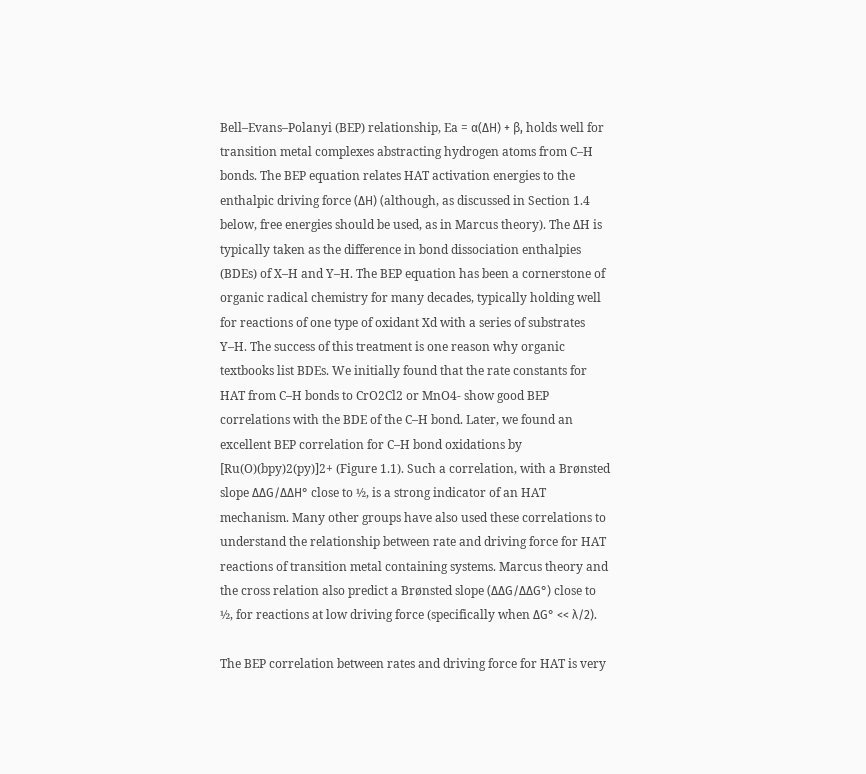Bell–Evans–Polanyi (BEP) relationship, Ea = α(ΔH) + β, holds well for transition metal complexes abstracting hydrogen atoms from C–H bonds. The BEP equation relates HAT activation energies to the enthalpic driving force (ΔH) (although, as discussed in Section 1.4 below, free energies should be used, as in Marcus theory). The ΔH is typically taken as the difference in bond dissociation enthalpies (BDEs) of X–H and Y–H. The BEP equation has been a cornerstone of organic radical chemistry for many decades, typically holding well for reactions of one type of oxidant Xd with a series of substrates Y–H. The success of this treatment is one reason why organic textbooks list BDEs. We initially found that the rate constants for HAT from C–H bonds to CrO2Cl2 or MnO4- show good BEP correlations with the BDE of the C–H bond. Later, we found an excellent BEP correlation for C–H bond oxidations by [Ru(O)(bpy)2(py)]2+ (Figure 1.1). Such a correlation, with a Brønsted slope ΔΔG/ΔΔH° close to ½, is a strong indicator of an HAT mechanism. Many other groups have also used these correlations to understand the relationship between rate and driving force for HAT reactions of transition metal containing systems. Marcus theory and the cross relation also predict a Brønsted slope (ΔΔG/ΔΔG°) close to ½, for reactions at low driving force (specifically when ΔG° << λ/2).

The BEP correlation between rates and driving force for HAT is very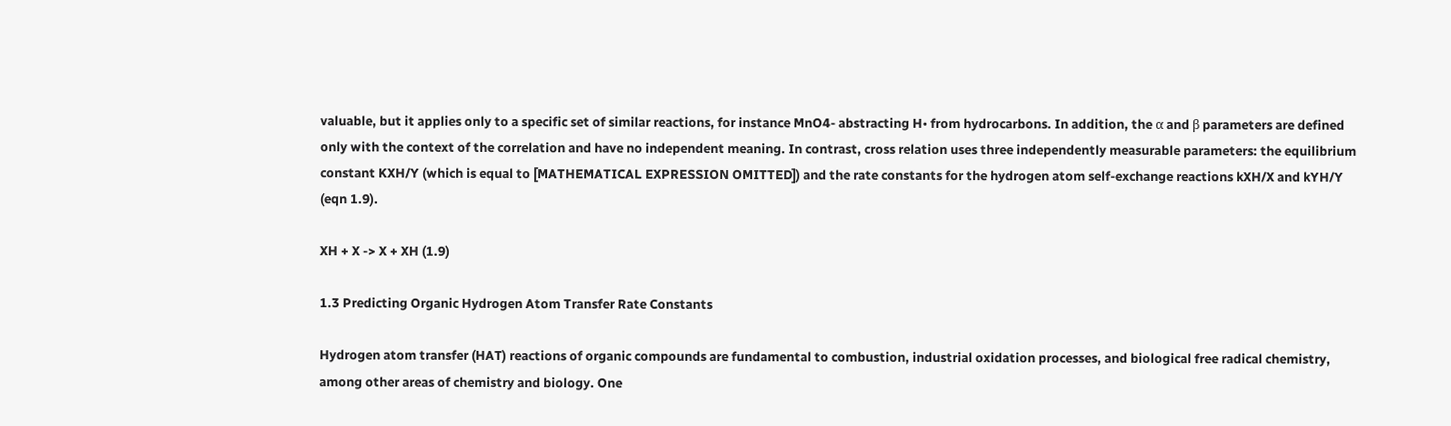valuable, but it applies only to a specific set of similar reactions, for instance MnO4- abstracting H• from hydrocarbons. In addition, the α and β parameters are defined only with the context of the correlation and have no independent meaning. In contrast, cross relation uses three independently measurable parameters: the equilibrium constant KXH/Y (which is equal to [MATHEMATICAL EXPRESSION OMITTED]) and the rate constants for the hydrogen atom self-exchange reactions kXH/X and kYH/Y (eqn 1.9).

XH + X -> X + XH (1.9)

1.3 Predicting Organic Hydrogen Atom Transfer Rate Constants

Hydrogen atom transfer (HAT) reactions of organic compounds are fundamental to combustion, industrial oxidation processes, and biological free radical chemistry, among other areas of chemistry and biology. One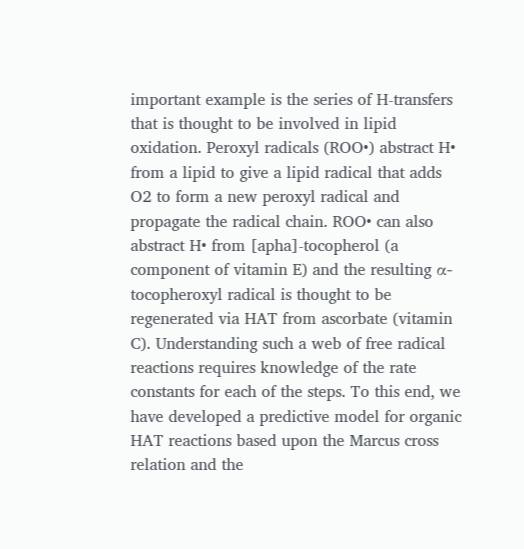important example is the series of H-transfers that is thought to be involved in lipid oxidation. Peroxyl radicals (ROO•) abstract H• from a lipid to give a lipid radical that adds O2 to form a new peroxyl radical and propagate the radical chain. ROO• can also abstract H• from [apha]-tocopherol (a component of vitamin E) and the resulting α-tocopheroxyl radical is thought to be regenerated via HAT from ascorbate (vitamin C). Understanding such a web of free radical reactions requires knowledge of the rate constants for each of the steps. To this end, we have developed a predictive model for organic HAT reactions based upon the Marcus cross relation and the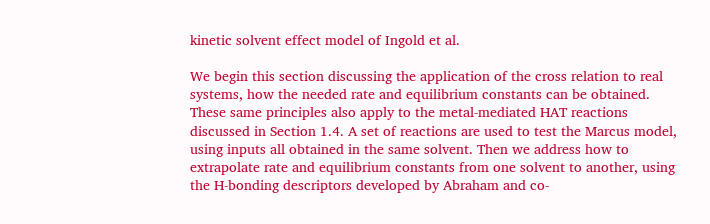kinetic solvent effect model of Ingold et al.

We begin this section discussing the application of the cross relation to real systems, how the needed rate and equilibrium constants can be obtained. These same principles also apply to the metal-mediated HAT reactions discussed in Section 1.4. A set of reactions are used to test the Marcus model, using inputs all obtained in the same solvent. Then we address how to extrapolate rate and equilibrium constants from one solvent to another, using the H-bonding descriptors developed by Abraham and co-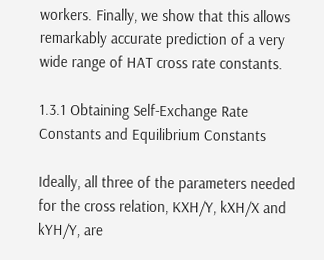workers. Finally, we show that this allows remarkably accurate prediction of a very wide range of HAT cross rate constants.

1.3.1 Obtaining Self-Exchange Rate Constants and Equilibrium Constants

Ideally, all three of the parameters needed for the cross relation, KXH/Y, kXH/X and kYH/Y, are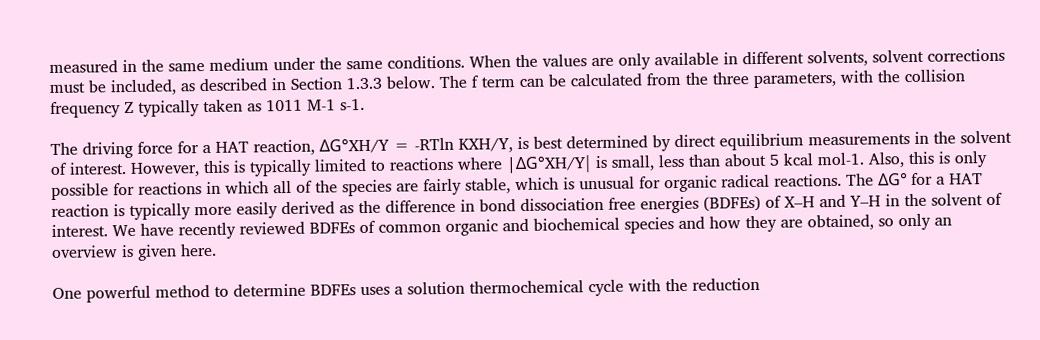measured in the same medium under the same conditions. When the values are only available in different solvents, solvent corrections must be included, as described in Section 1.3.3 below. The f term can be calculated from the three parameters, with the collision frequency Z typically taken as 1011 M-1 s-1.

The driving force for a HAT reaction, ΔG°XH/Y = -RTln KXH/Y, is best determined by direct equilibrium measurements in the solvent of interest. However, this is typically limited to reactions where |ΔG°XH/Y| is small, less than about 5 kcal mol-1. Also, this is only possible for reactions in which all of the species are fairly stable, which is unusual for organic radical reactions. The ΔG° for a HAT reaction is typically more easily derived as the difference in bond dissociation free energies (BDFEs) of X–H and Y–H in the solvent of interest. We have recently reviewed BDFEs of common organic and biochemical species and how they are obtained, so only an overview is given here.

One powerful method to determine BDFEs uses a solution thermochemical cycle with the reduction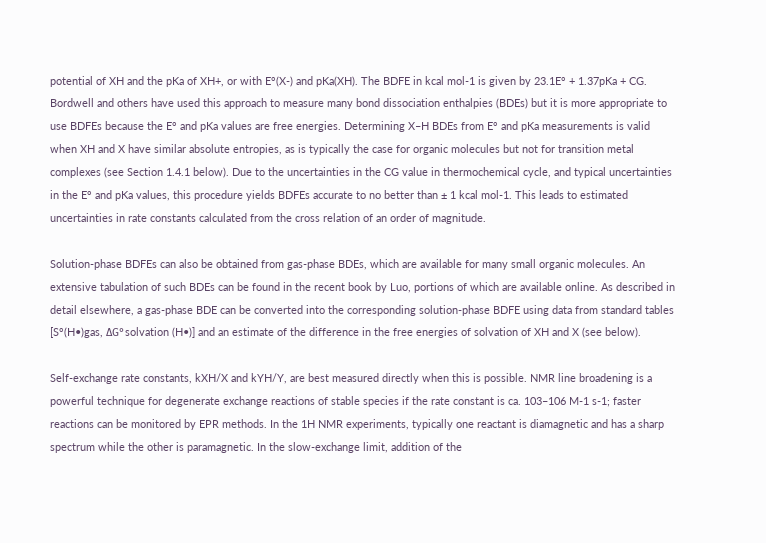potential of XH and the pKa of XH+, or with E°(X-) and pKa(XH). The BDFE in kcal mol-1 is given by 23.1E° + 1.37pKa + CG. Bordwell and others have used this approach to measure many bond dissociation enthalpies (BDEs) but it is more appropriate to use BDFEs because the E° and pKa values are free energies. Determining X–H BDEs from E° and pKa measurements is valid when XH and X have similar absolute entropies, as is typically the case for organic molecules but not for transition metal complexes (see Section 1.4.1 below). Due to the uncertainties in the CG value in thermochemical cycle, and typical uncertainties in the E° and pKa values, this procedure yields BDFEs accurate to no better than ± 1 kcal mol-1. This leads to estimated uncertainties in rate constants calculated from the cross relation of an order of magnitude.

Solution-phase BDFEs can also be obtained from gas-phase BDEs, which are available for many small organic molecules. An extensive tabulation of such BDEs can be found in the recent book by Luo, portions of which are available online. As described in detail elsewhere, a gas-phase BDE can be converted into the corresponding solution-phase BDFE using data from standard tables [S°(H•)gas, ΔG°solvation (H•)] and an estimate of the difference in the free energies of solvation of XH and X (see below).

Self-exchange rate constants, kXH/X and kYH/Y, are best measured directly when this is possible. NMR line broadening is a powerful technique for degenerate exchange reactions of stable species if the rate constant is ca. 103–106 M-1 s-1; faster reactions can be monitored by EPR methods. In the 1H NMR experiments, typically one reactant is diamagnetic and has a sharp spectrum while the other is paramagnetic. In the slow-exchange limit, addition of the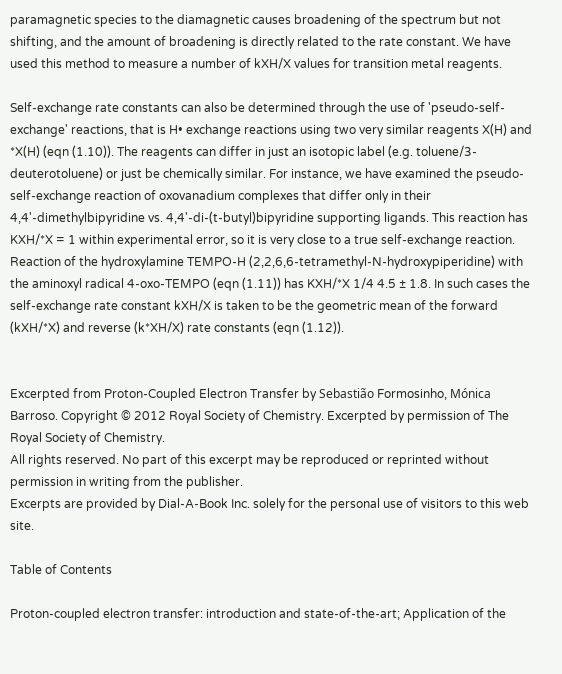paramagnetic species to the diamagnetic causes broadening of the spectrum but not shifting, and the amount of broadening is directly related to the rate constant. We have used this method to measure a number of kXH/X values for transition metal reagents.

Self-exchange rate constants can also be determined through the use of 'pseudo-self-exchange' reactions, that is H• exchange reactions using two very similar reagents X(H) and *X(H) (eqn (1.10)). The reagents can differ in just an isotopic label (e.g. toluene/3-deuterotoluene) or just be chemically similar. For instance, we have examined the pseudo-self-exchange reaction of oxovanadium complexes that differ only in their 4,4'-dimethylbipyridine vs. 4,4'-di-(t-butyl)bipyridine supporting ligands. This reaction has KXH/*X = 1 within experimental error, so it is very close to a true self-exchange reaction. Reaction of the hydroxylamine TEMPO-H (2,2,6,6-tetramethyl-N-hydroxypiperidine) with the aminoxyl radical 4-oxo-TEMPO (eqn (1.11)) has KXH/*X 1/4 4.5 ± 1.8. In such cases the self-exchange rate constant kXH/X is taken to be the geometric mean of the forward (kXH/*X) and reverse (k*XH/X) rate constants (eqn (1.12)).


Excerpted from Proton-Coupled Electron Transfer by Sebastião Formosinho, Mónica Barroso. Copyright © 2012 Royal Society of Chemistry. Excerpted by permission of The Royal Society of Chemistry.
All rights reserved. No part of this excerpt may be reproduced or reprinted without permission in writing from the publisher.
Excerpts are provided by Dial-A-Book Inc. solely for the personal use of visitors to this web site.

Table of Contents

Proton-coupled electron transfer: introduction and state-of-the-art; Application of the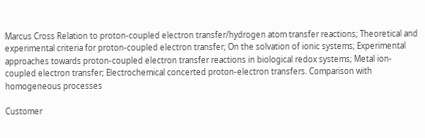Marcus Cross Relation to proton-coupled electron transfer/hydrogen atom transfer reactions; Theoretical and experimental criteria for proton-coupled electron transfer; On the solvation of ionic systems; Experimental approaches towards proton-coupled electron transfer reactions in biological redox systems; Metal ion-coupled electron transfer; Electrochemical concerted proton-electron transfers. Comparison with homogeneous processes

Customer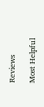Reviews

Most Helpful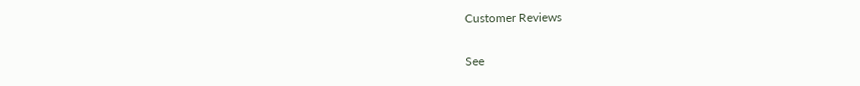Customer Reviews

See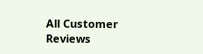All Customer Reviews